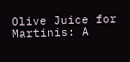Olive Juice for Martinis: A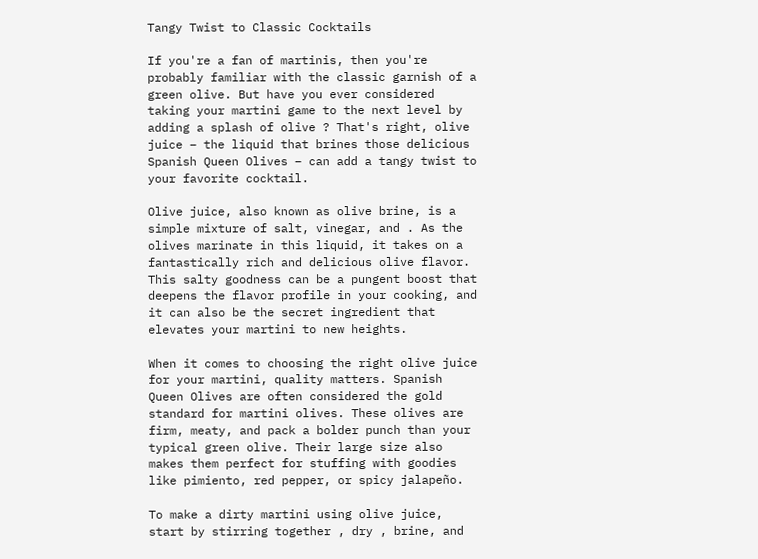Tangy Twist to Classic Cocktails

If you're a fan of martinis, then you're probably familiar with the classic garnish of a green olive. But have you ever considered taking your martini game to the next level by adding a splash of olive ? That's right, olive juice – the liquid that brines those delicious Spanish Queen Olives – can add a tangy twist to your favorite cocktail.

Olive juice, also known as olive brine, is a simple mixture of salt, vinegar, and . As the olives marinate in this liquid, it takes on a fantastically rich and delicious olive flavor. This salty goodness can be a pungent boost that deepens the flavor profile in your cooking, and it can also be the secret ingredient that elevates your martini to new heights.

When it comes to choosing the right olive juice for your martini, quality matters. Spanish Queen Olives are often considered the gold standard for martini olives. These olives are firm, meaty, and pack a bolder punch than your typical green olive. Their large size also makes them perfect for stuffing with goodies like pimiento, red pepper, or spicy jalapeño.

To make a dirty martini using olive juice, start by stirring together , dry , brine, and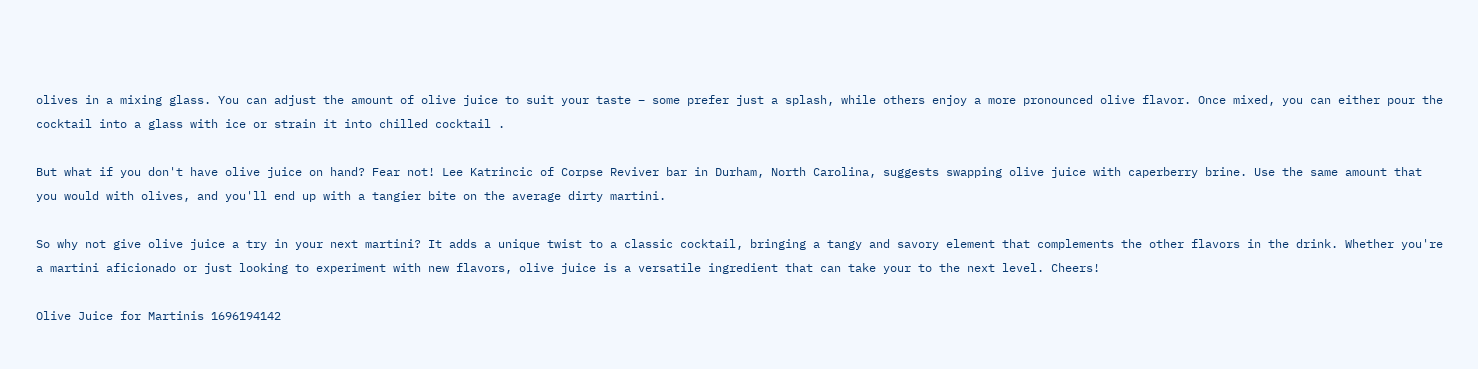olives in a mixing glass. You can adjust the amount of olive juice to suit your taste – some prefer just a splash, while others enjoy a more pronounced olive flavor. Once mixed, you can either pour the cocktail into a glass with ice or strain it into chilled cocktail .

But what if you don't have olive juice on hand? Fear not! Lee Katrincic of Corpse Reviver bar in Durham, North Carolina, suggests swapping olive juice with caperberry brine. Use the same amount that you would with olives, and you'll end up with a tangier bite on the average dirty martini.

So why not give olive juice a try in your next martini? It adds a unique twist to a classic cocktail, bringing a tangy and savory element that complements the other flavors in the drink. Whether you're a martini aficionado or just looking to experiment with new flavors, olive juice is a versatile ingredient that can take your to the next level. Cheers!

Olive Juice for Martinis 1696194142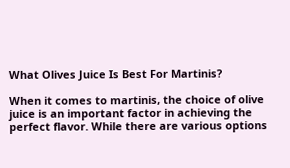What Olives Juice Is Best For Martinis?

When it comes to martinis, the choice of olive juice is an important factor in achieving the perfect flavor. While there are various options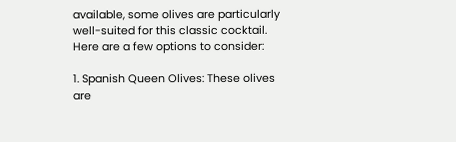available, some olives are particularly well-suited for this classic cocktail. Here are a few options to consider:

1. Spanish Queen Olives: These olives are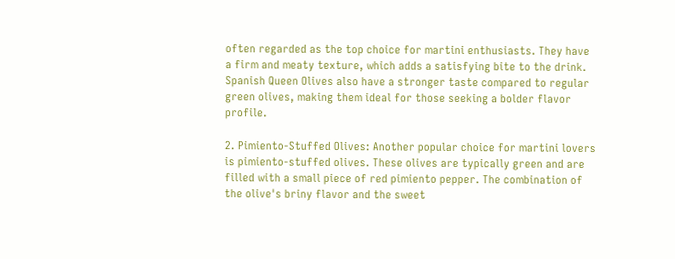often regarded as the top choice for martini enthusiasts. They have a firm and meaty texture, which adds a satisfying bite to the drink. Spanish Queen Olives also have a stronger taste compared to regular green olives, making them ideal for those seeking a bolder flavor profile.

2. Pimiento-Stuffed Olives: Another popular choice for martini lovers is pimiento-stuffed olives. These olives are typically green and are filled with a small piece of red pimiento pepper. The combination of the olive's briny flavor and the sweet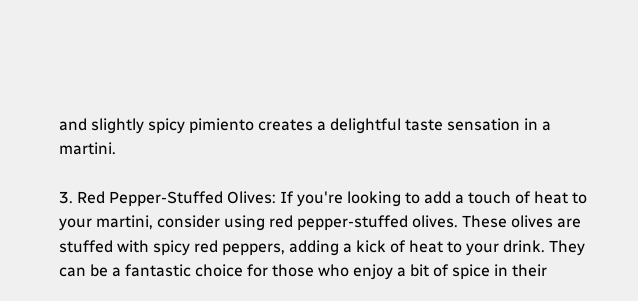and slightly spicy pimiento creates a delightful taste sensation in a martini.

3. Red Pepper-Stuffed Olives: If you're looking to add a touch of heat to your martini, consider using red pepper-stuffed olives. These olives are stuffed with spicy red peppers, adding a kick of heat to your drink. They can be a fantastic choice for those who enjoy a bit of spice in their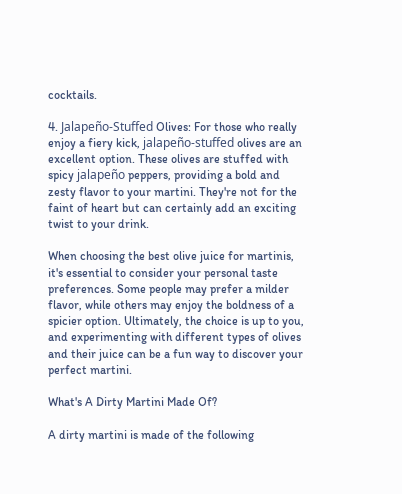cocktails.

4. Jalapeño-Stuffed Olives: For those who really enjoy a fiery kick, jalapeño-stuffed olives are an excellent option. These olives are stuffed with spicy jalapeño peppers, providing a bold and zesty flavor to your martini. They're not for the faint of heart but can certainly add an exciting twist to your drink.

When choosing the best olive juice for martinis, it's essential to consider your personal taste preferences. Some people may prefer a milder flavor, while others may enjoy the boldness of a spicier option. Ultimately, the choice is up to you, and experimenting with different types of olives and their juice can be a fun way to discover your perfect martini.

What's A Dirty Martini Made Of?

A dirty martini is made of the following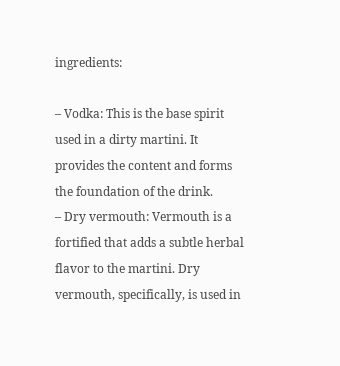ingredients:

– Vodka: This is the base spirit used in a dirty martini. It provides the content and forms the foundation of the drink.
– Dry vermouth: Vermouth is a fortified that adds a subtle herbal flavor to the martini. Dry vermouth, specifically, is used in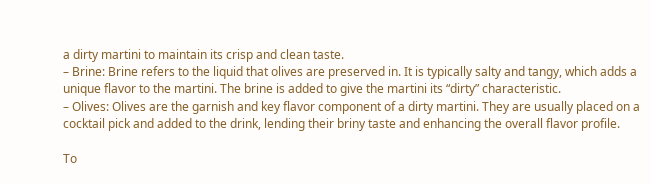a dirty martini to maintain its crisp and clean taste.
– Brine: Brine refers to the liquid that olives are preserved in. It is typically salty and tangy, which adds a unique flavor to the martini. The brine is added to give the martini its “dirty” characteristic.
– Olives: Olives are the garnish and key flavor component of a dirty martini. They are usually placed on a cocktail pick and added to the drink, lending their briny taste and enhancing the overall flavor profile.

To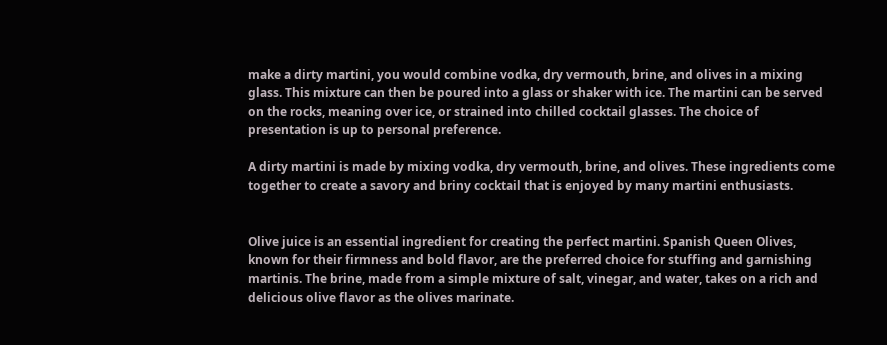make a dirty martini, you would combine vodka, dry vermouth, brine, and olives in a mixing glass. This mixture can then be poured into a glass or shaker with ice. The martini can be served on the rocks, meaning over ice, or strained into chilled cocktail glasses. The choice of presentation is up to personal preference.

A dirty martini is made by mixing vodka, dry vermouth, brine, and olives. These ingredients come together to create a savory and briny cocktail that is enjoyed by many martini enthusiasts.


Olive juice is an essential ingredient for creating the perfect martini. Spanish Queen Olives, known for their firmness and bold flavor, are the preferred choice for stuffing and garnishing martinis. The brine, made from a simple mixture of salt, vinegar, and water, takes on a rich and delicious olive flavor as the olives marinate.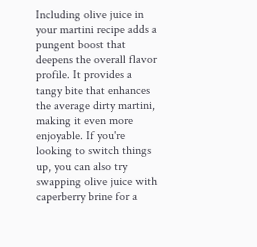Including olive juice in your martini recipe adds a pungent boost that deepens the overall flavor profile. It provides a tangy bite that enhances the average dirty martini, making it even more enjoyable. If you're looking to switch things up, you can also try swapping olive juice with caperberry brine for a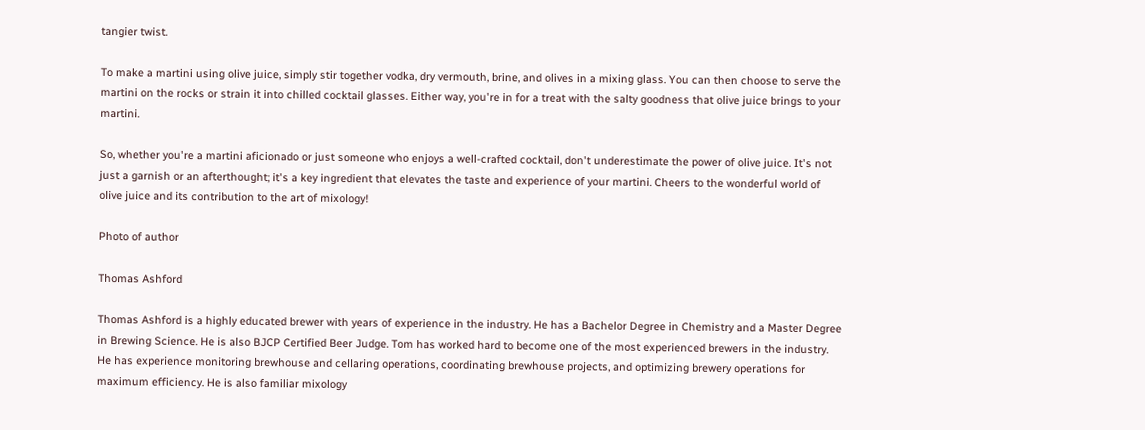tangier twist.

To make a martini using olive juice, simply stir together vodka, dry vermouth, brine, and olives in a mixing glass. You can then choose to serve the martini on the rocks or strain it into chilled cocktail glasses. Either way, you're in for a treat with the salty goodness that olive juice brings to your martini.

So, whether you're a martini aficionado or just someone who enjoys a well-crafted cocktail, don't underestimate the power of olive juice. It's not just a garnish or an afterthought; it's a key ingredient that elevates the taste and experience of your martini. Cheers to the wonderful world of olive juice and its contribution to the art of mixology!

Photo of author

Thomas Ashford

Thomas Ashford is a highly educated brewer with years of experience in the industry. He has a Bachelor Degree in Chemistry and a Master Degree in Brewing Science. He is also BJCP Certified Beer Judge. Tom has worked hard to become one of the most experienced brewers in the industry. He has experience monitoring brewhouse and cellaring operations, coordinating brewhouse projects, and optimizing brewery operations for maximum efficiency. He is also familiar mixology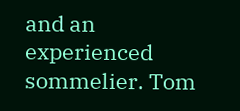and an experienced sommelier. Tom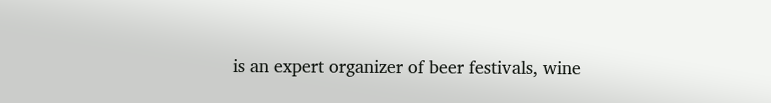is an expert organizer of beer festivals, wine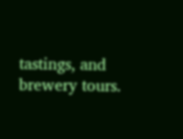tastings, and brewery tours.